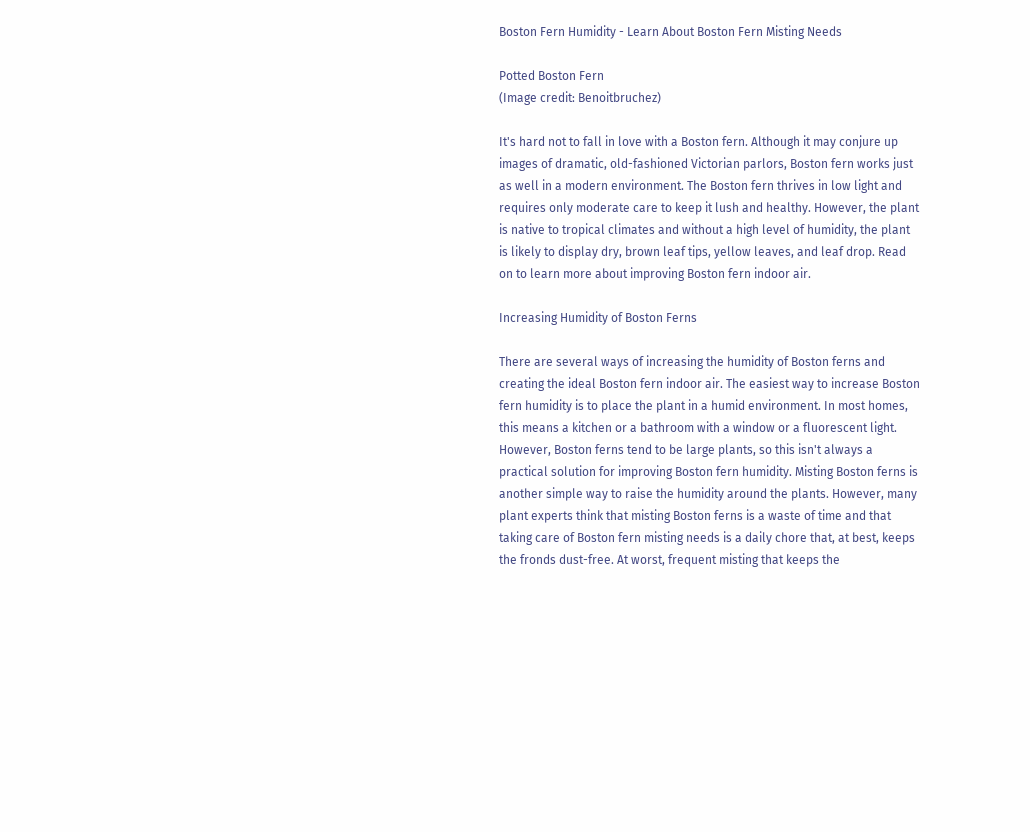Boston Fern Humidity - Learn About Boston Fern Misting Needs

Potted Boston Fern
(Image credit: Benoitbruchez)

It's hard not to fall in love with a Boston fern. Although it may conjure up images of dramatic, old-fashioned Victorian parlors, Boston fern works just as well in a modern environment. The Boston fern thrives in low light and requires only moderate care to keep it lush and healthy. However, the plant is native to tropical climates and without a high level of humidity, the plant is likely to display dry, brown leaf tips, yellow leaves, and leaf drop. Read on to learn more about improving Boston fern indoor air.

Increasing Humidity of Boston Ferns

There are several ways of increasing the humidity of Boston ferns and creating the ideal Boston fern indoor air. The easiest way to increase Boston fern humidity is to place the plant in a humid environment. In most homes, this means a kitchen or a bathroom with a window or a fluorescent light. However, Boston ferns tend to be large plants, so this isn't always a practical solution for improving Boston fern humidity. Misting Boston ferns is another simple way to raise the humidity around the plants. However, many plant experts think that misting Boston ferns is a waste of time and that taking care of Boston fern misting needs is a daily chore that, at best, keeps the fronds dust-free. At worst, frequent misting that keeps the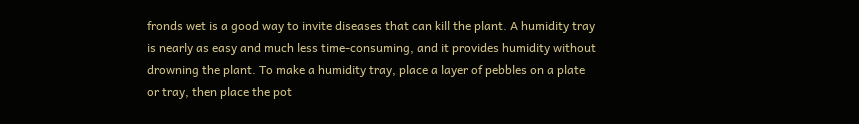fronds wet is a good way to invite diseases that can kill the plant. A humidity tray is nearly as easy and much less time-consuming, and it provides humidity without drowning the plant. To make a humidity tray, place a layer of pebbles on a plate or tray, then place the pot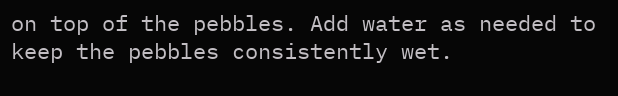on top of the pebbles. Add water as needed to keep the pebbles consistently wet.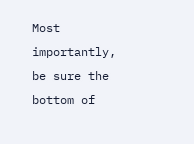Most importantly, be sure the bottom of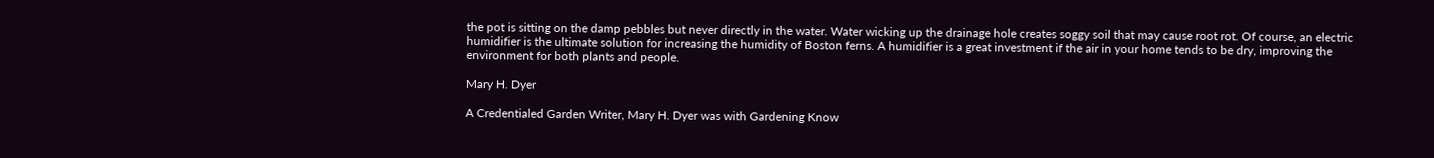the pot is sitting on the damp pebbles but never directly in the water. Water wicking up the drainage hole creates soggy soil that may cause root rot. Of course, an electric humidifier is the ultimate solution for increasing the humidity of Boston ferns. A humidifier is a great investment if the air in your home tends to be dry, improving the environment for both plants and people.

Mary H. Dyer

A Credentialed Garden Writer, Mary H. Dyer was with Gardening Know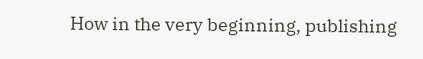How in the very beginning, publishing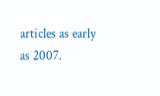articles as early as 2007.